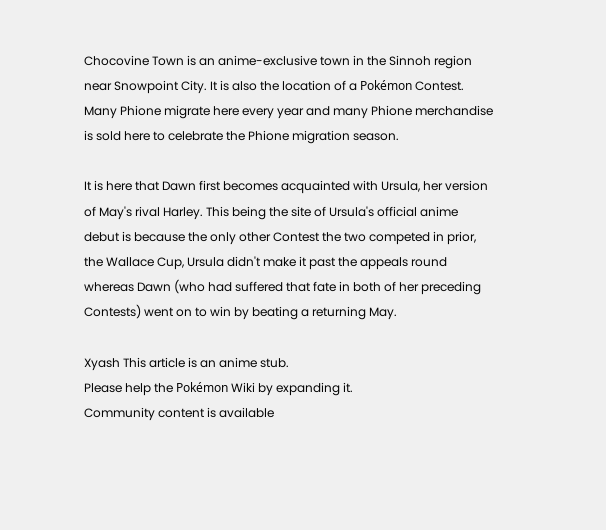Chocovine Town is an anime-exclusive town in the Sinnoh region near Snowpoint City. It is also the location of a Pokémon Contest. Many Phione migrate here every year and many Phione merchandise is sold here to celebrate the Phione migration season.

It is here that Dawn first becomes acquainted with Ursula, her version of May's rival Harley. This being the site of Ursula's official anime debut is because the only other Contest the two competed in prior, the Wallace Cup, Ursula didn't make it past the appeals round whereas Dawn (who had suffered that fate in both of her preceding Contests) went on to win by beating a returning May.

Xyash This article is an anime stub.
Please help the Pokémon Wiki by expanding it.
Community content is available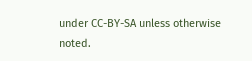under CC-BY-SA unless otherwise noted.